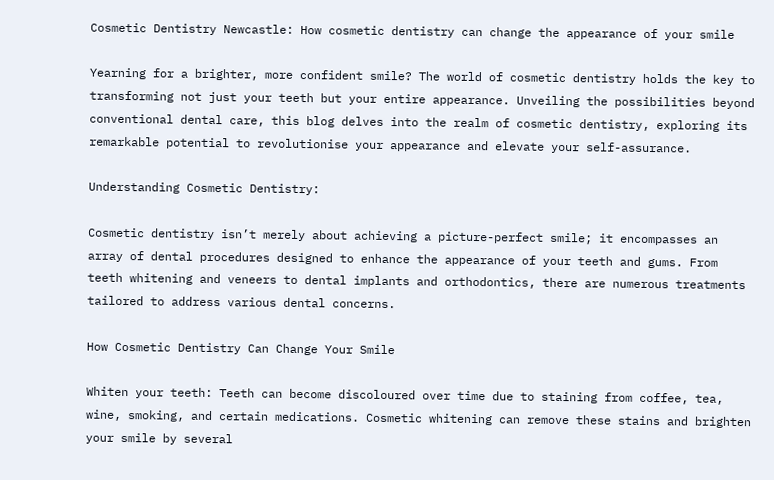Cosmetic Dentistry Newcastle: How cosmetic dentistry can change the appearance of your smile

Yearning for a brighter, more confident smile? The world of cosmetic dentistry holds the key to transforming not just your teeth but your entire appearance. Unveiling the possibilities beyond conventional dental care, this blog delves into the realm of cosmetic dentistry, exploring its remarkable potential to revolutionise your appearance and elevate your self-assurance.

Understanding Cosmetic Dentistry:

Cosmetic dentistry isn’t merely about achieving a picture-perfect smile; it encompasses an array of dental procedures designed to enhance the appearance of your teeth and gums. From teeth whitening and veneers to dental implants and orthodontics, there are numerous treatments tailored to address various dental concerns.

How Cosmetic Dentistry Can Change Your Smile

Whiten your teeth: Teeth can become discoloured over time due to staining from coffee, tea, wine, smoking, and certain medications. Cosmetic whitening can remove these stains and brighten your smile by several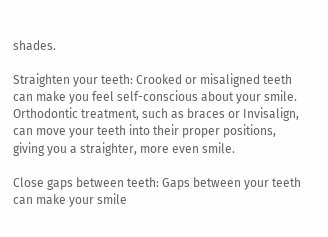shades.

Straighten your teeth: Crooked or misaligned teeth can make you feel self-conscious about your smile. Orthodontic treatment, such as braces or Invisalign, can move your teeth into their proper positions, giving you a straighter, more even smile.

Close gaps between teeth: Gaps between your teeth can make your smile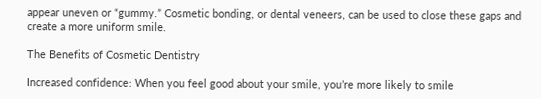appear uneven or “gummy.” Cosmetic bonding, or dental veneers, can be used to close these gaps and create a more uniform smile.

The Benefits of Cosmetic Dentistry

Increased confidence: When you feel good about your smile, you’re more likely to smile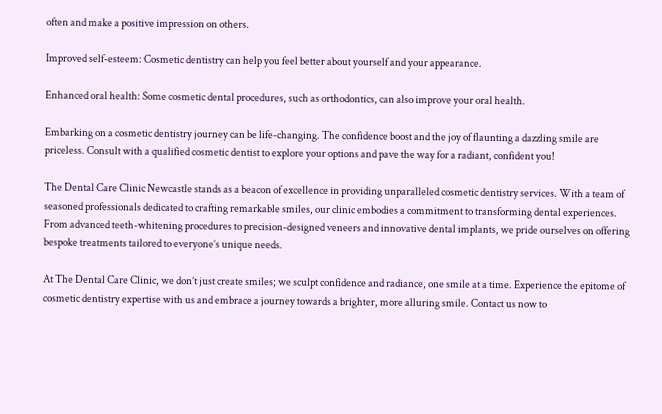often and make a positive impression on others.

Improved self-esteem: Cosmetic dentistry can help you feel better about yourself and your appearance.

Enhanced oral health: Some cosmetic dental procedures, such as orthodontics, can also improve your oral health.

Embarking on a cosmetic dentistry journey can be life-changing. The confidence boost and the joy of flaunting a dazzling smile are priceless. Consult with a qualified cosmetic dentist to explore your options and pave the way for a radiant, confident you!

The Dental Care Clinic Newcastle stands as a beacon of excellence in providing unparalleled cosmetic dentistry services. With a team of seasoned professionals dedicated to crafting remarkable smiles, our clinic embodies a commitment to transforming dental experiences. From advanced teeth-whitening procedures to precision-designed veneers and innovative dental implants, we pride ourselves on offering bespoke treatments tailored to everyone’s unique needs.

At The Dental Care Clinic, we don’t just create smiles; we sculpt confidence and radiance, one smile at a time. Experience the epitome of cosmetic dentistry expertise with us and embrace a journey towards a brighter, more alluring smile. Contact us now to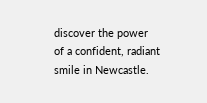discover the power of a confident, radiant smile in Newcastle.